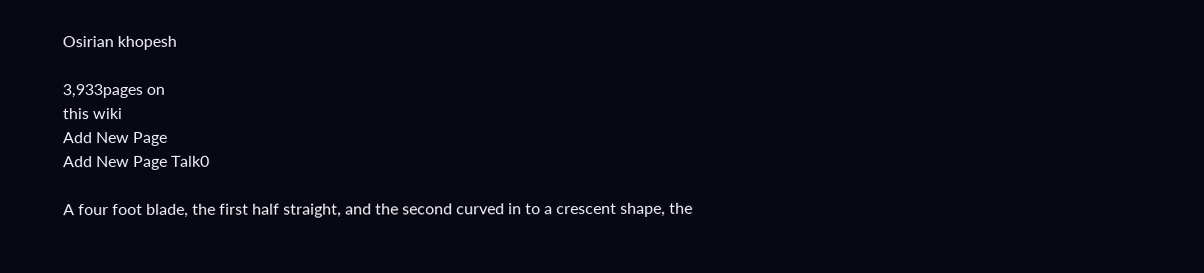Osirian khopesh

3,933pages on
this wiki
Add New Page
Add New Page Talk0

A four foot blade, the first half straight, and the second curved in to a crescent shape, the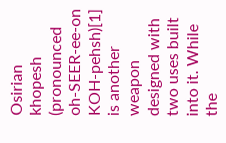Osirian khopesh (pronounced oh-SEER-ee-on KOH-pehsh)[1] is another weapon designed with two uses built into it. While the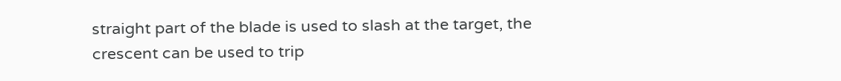straight part of the blade is used to slash at the target, the crescent can be used to trip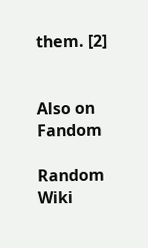them. [2]


Also on Fandom

Random Wiki